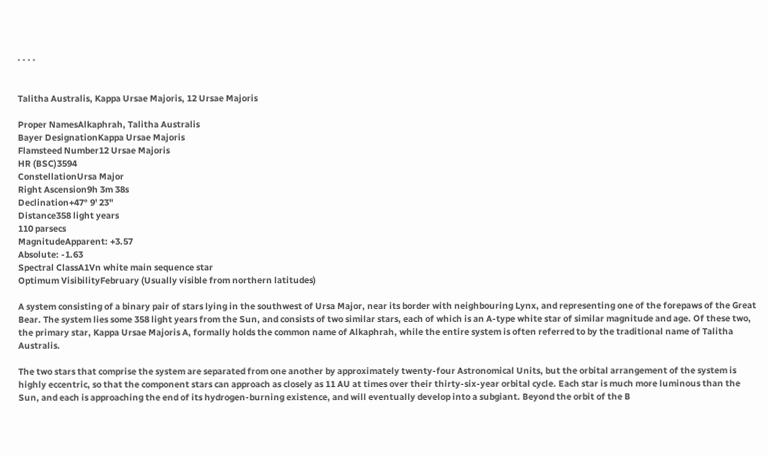· · · ·


Talitha Australis, Kappa Ursae Majoris, 12 Ursae Majoris

Proper NamesAlkaphrah, Talitha Australis
Bayer DesignationKappa Ursae Majoris
Flamsteed Number12 Ursae Majoris
HR (BSC)3594
ConstellationUrsa Major
Right Ascension9h 3m 38s
Declination+47° 9' 23"
Distance358 light years
110 parsecs
MagnitudeApparent: +3.57
Absolute: -1.63
Spectral ClassA1Vn white main sequence star
Optimum VisibilityFebruary (Usually visible from northern latitudes)

A system consisting of a binary pair of stars lying in the southwest of Ursa Major, near its border with neighbouring Lynx, and representing one of the forepaws of the Great Bear. The system lies some 358 light years from the Sun, and consists of two similar stars, each of which is an A-type white star of similar magnitude and age. Of these two, the primary star, Kappa Ursae Majoris A, formally holds the common name of Alkaphrah, while the entire system is often referred to by the traditional name of Talitha Australis.

The two stars that comprise the system are separated from one another by approximately twenty-four Astronomical Units, but the orbital arrangement of the system is highly eccentric, so that the component stars can approach as closely as 11 AU at times over their thirty-six-year orbital cycle. Each star is much more luminous than the Sun, and each is approaching the end of its hydrogen-burning existence, and will eventually develop into a subgiant. Beyond the orbit of the B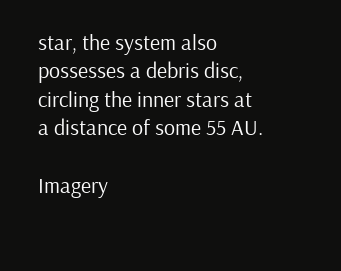star, the system also possesses a debris disc, circling the inner stars at a distance of some 55 AU.

Imagery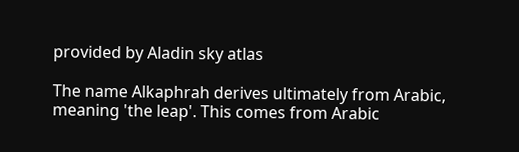provided by Aladin sky atlas

The name Alkaphrah derives ultimately from Arabic, meaning 'the leap'. This comes from Arabic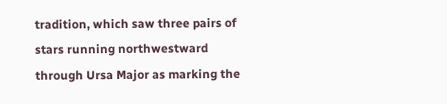tradition, which saw three pairs of stars running northwestward through Ursa Major as marking the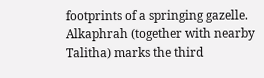footprints of a springing gazelle. Alkaphrah (together with nearby Talitha) marks the third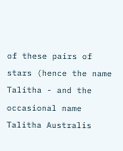of these pairs of stars (hence the name Talitha - and the occasional name Talitha Australis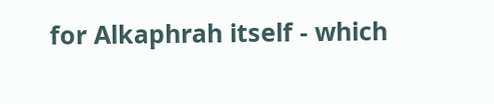for Alkaphrah itself - which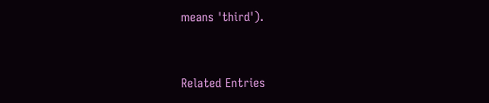means 'third').


Related Entries